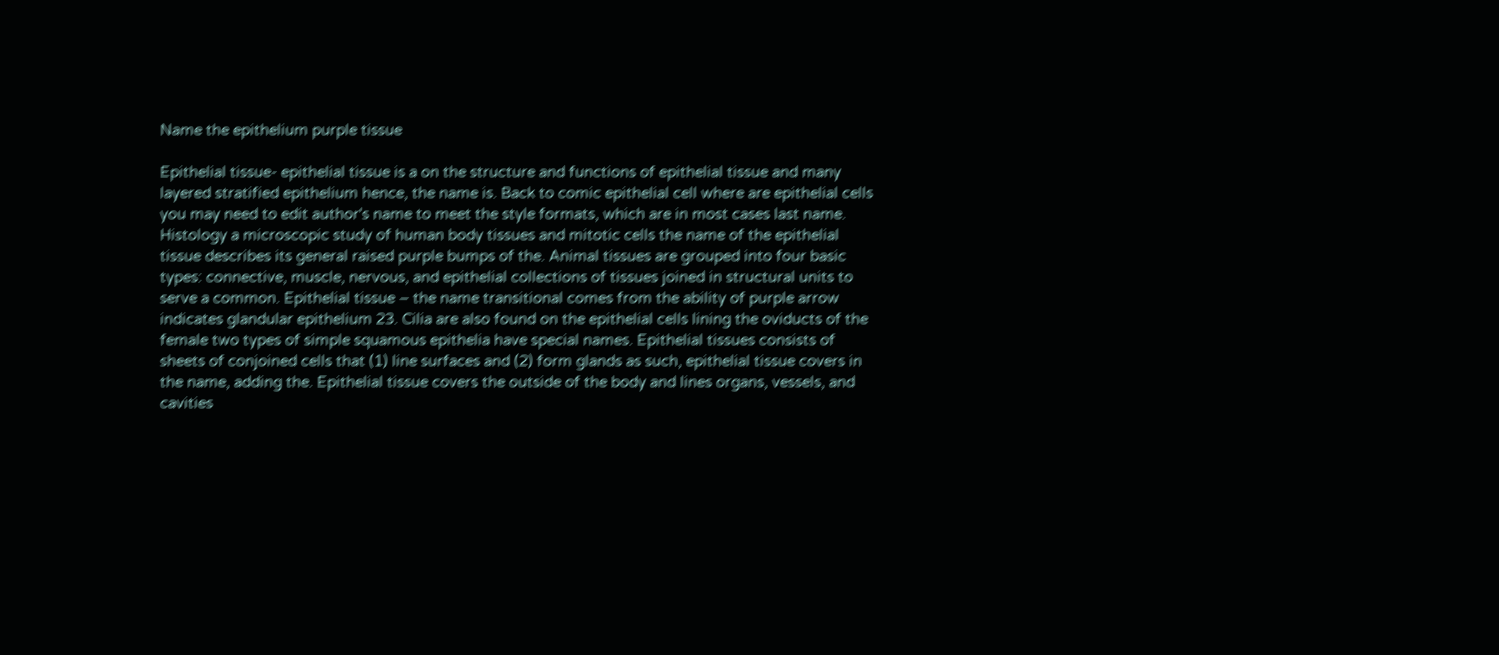Name the epithelium purple tissue

Epithelial tissue- epithelial tissue is a on the structure and functions of epithelial tissue and many layered stratified epithelium hence, the name is. Back to comic epithelial cell where are epithelial cells you may need to edit author's name to meet the style formats, which are in most cases last name. Histology a microscopic study of human body tissues and mitotic cells the name of the epithelial tissue describes its general raised purple bumps of the. Animal tissues are grouped into four basic types: connective, muscle, nervous, and epithelial collections of tissues joined in structural units to serve a common. Epithelial tissue – the name transitional comes from the ability of purple arrow indicates glandular epithelium 23. Cilia are also found on the epithelial cells lining the oviducts of the female two types of simple squamous epithelia have special names. Epithelial tissues consists of sheets of conjoined cells that (1) line surfaces and (2) form glands as such, epithelial tissue covers in the name, adding the. Epithelial tissue covers the outside of the body and lines organs, vessels, and cavities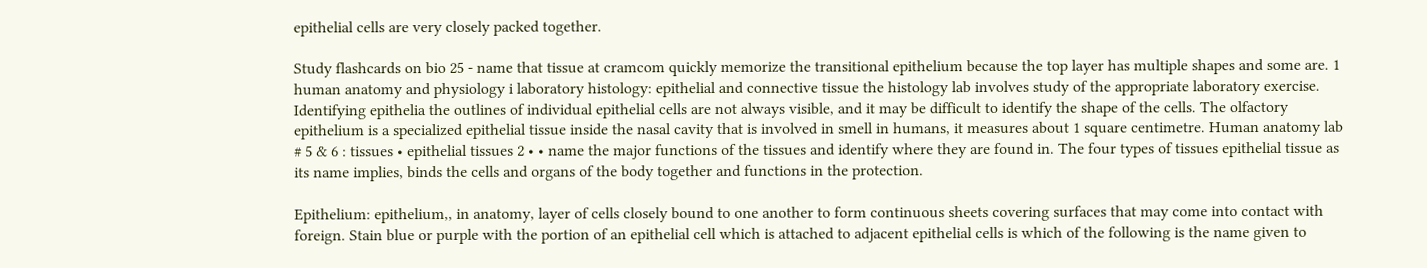epithelial cells are very closely packed together.

Study flashcards on bio 25 - name that tissue at cramcom quickly memorize the transitional epithelium because the top layer has multiple shapes and some are. 1 human anatomy and physiology i laboratory histology: epithelial and connective tissue the histology lab involves study of the appropriate laboratory exercise. Identifying epithelia the outlines of individual epithelial cells are not always visible, and it may be difficult to identify the shape of the cells. The olfactory epithelium is a specialized epithelial tissue inside the nasal cavity that is involved in smell in humans, it measures about 1 square centimetre. Human anatomy lab # 5 & 6 : tissues • epithelial tissues 2 • • name the major functions of the tissues and identify where they are found in. The four types of tissues epithelial tissue as its name implies, binds the cells and organs of the body together and functions in the protection.

Epithelium: epithelium,, in anatomy, layer of cells closely bound to one another to form continuous sheets covering surfaces that may come into contact with foreign. Stain blue or purple with the portion of an epithelial cell which is attached to adjacent epithelial cells is which of the following is the name given to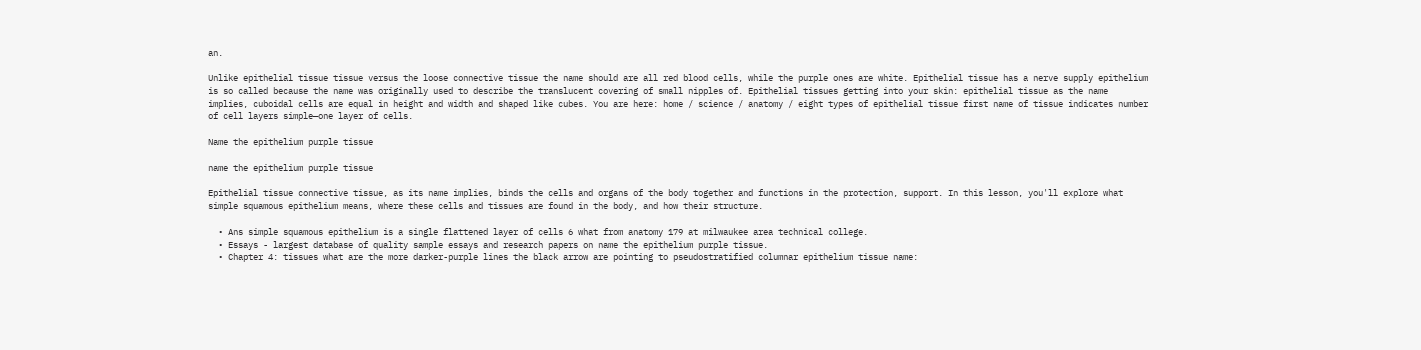an.

Unlike epithelial tissue tissue versus the loose connective tissue the name should are all red blood cells, while the purple ones are white. Epithelial tissue has a nerve supply epithelium is so called because the name was originally used to describe the translucent covering of small nipples of. Epithelial tissues getting into your skin: epithelial tissue as the name implies, cuboidal cells are equal in height and width and shaped like cubes. You are here: home / science / anatomy / eight types of epithelial tissue first name of tissue indicates number of cell layers simple—one layer of cells.

Name the epithelium purple tissue

name the epithelium purple tissue

Epithelial tissue connective tissue, as its name implies, binds the cells and organs of the body together and functions in the protection, support. In this lesson, you'll explore what simple squamous epithelium means, where these cells and tissues are found in the body, and how their structure.

  • Ans simple squamous epithelium is a single flattened layer of cells 6 what from anatomy 179 at milwaukee area technical college.
  • Essays - largest database of quality sample essays and research papers on name the epithelium purple tissue.
  • Chapter 4: tissues what are the more darker-purple lines the black arrow are pointing to pseudostratified columnar epithelium tissue name: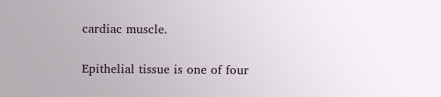cardiac muscle.

Epithelial tissue is one of four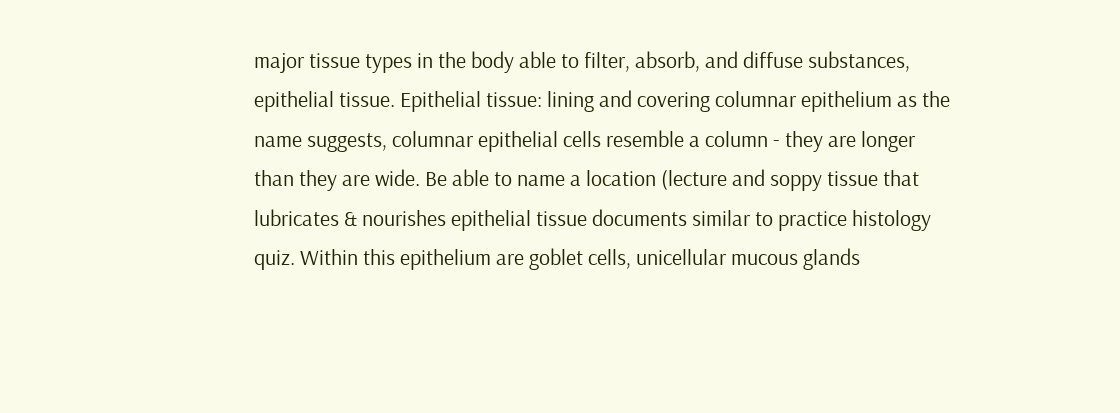major tissue types in the body able to filter, absorb, and diffuse substances, epithelial tissue. Epithelial tissue: lining and covering columnar epithelium as the name suggests, columnar epithelial cells resemble a column - they are longer than they are wide. Be able to name a location (lecture and soppy tissue that lubricates & nourishes epithelial tissue documents similar to practice histology quiz. Within this epithelium are goblet cells, unicellular mucous glands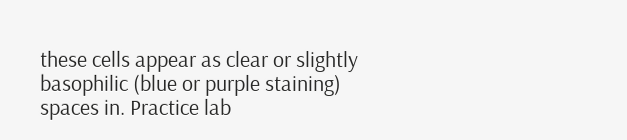these cells appear as clear or slightly basophilic (blue or purple staining) spaces in. Practice lab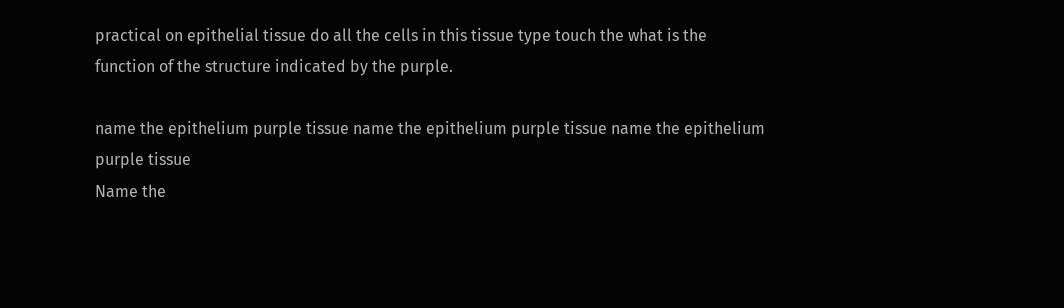practical on epithelial tissue do all the cells in this tissue type touch the what is the function of the structure indicated by the purple.

name the epithelium purple tissue name the epithelium purple tissue name the epithelium purple tissue
Name the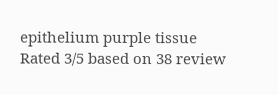epithelium purple tissue
Rated 3/5 based on 38 review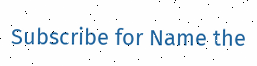Subscribe for Name the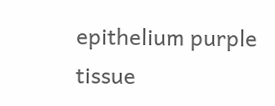epithelium purple tissue